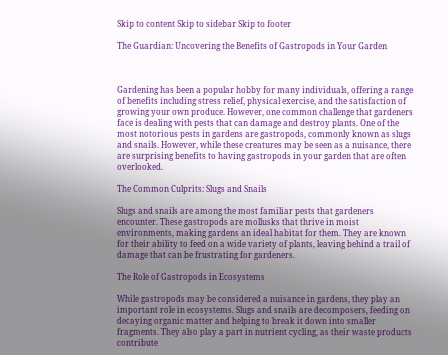Skip to content Skip to sidebar Skip to footer

The Guardian: Uncovering the Benefits of Gastropods in Your Garden



Gardening has been a popular hobby for many individuals, offering a range of benefits including stress relief, physical exercise, and the satisfaction of growing your own produce. However, one common challenge that gardeners face is dealing with pests that can damage and destroy plants. One of the most notorious pests in gardens are gastropods, commonly known as slugs and snails. However, while these creatures may be seen as a nuisance, there are surprising benefits to having gastropods in your garden that are often overlooked.

The Common Culprits: Slugs and Snails

Slugs and snails are among the most familiar pests that gardeners encounter. These gastropods are mollusks that thrive in moist environments, making gardens an ideal habitat for them. They are known for their ability to feed on a wide variety of plants, leaving behind a trail of damage that can be frustrating for gardeners.

The Role of Gastropods in Ecosystems

While gastropods may be considered a nuisance in gardens, they play an important role in ecosystems. Slugs and snails are decomposers, feeding on decaying organic matter and helping to break it down into smaller fragments. They also play a part in nutrient cycling, as their waste products contribute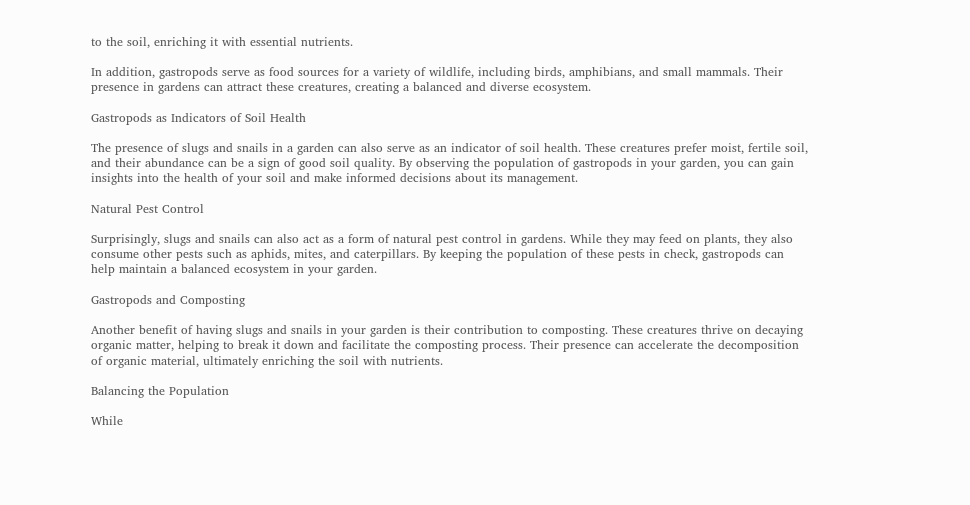to the soil, enriching it with essential nutrients.

In addition, gastropods serve as food sources for a variety of wildlife, including birds, amphibians, and small mammals. Their presence in gardens can attract these creatures, creating a balanced and diverse ecosystem.

Gastropods as Indicators of Soil Health

The presence of slugs and snails in a garden can also serve as an indicator of soil health. These creatures prefer moist, fertile soil, and their abundance can be a sign of good soil quality. By observing the population of gastropods in your garden, you can gain insights into the health of your soil and make informed decisions about its management.

Natural Pest Control

Surprisingly, slugs and snails can also act as a form of natural pest control in gardens. While they may feed on plants, they also consume other pests such as aphids, mites, and caterpillars. By keeping the population of these pests in check, gastropods can help maintain a balanced ecosystem in your garden.

Gastropods and Composting

Another benefit of having slugs and snails in your garden is their contribution to composting. These creatures thrive on decaying organic matter, helping to break it down and facilitate the composting process. Their presence can accelerate the decomposition of organic material, ultimately enriching the soil with nutrients.

Balancing the Population

While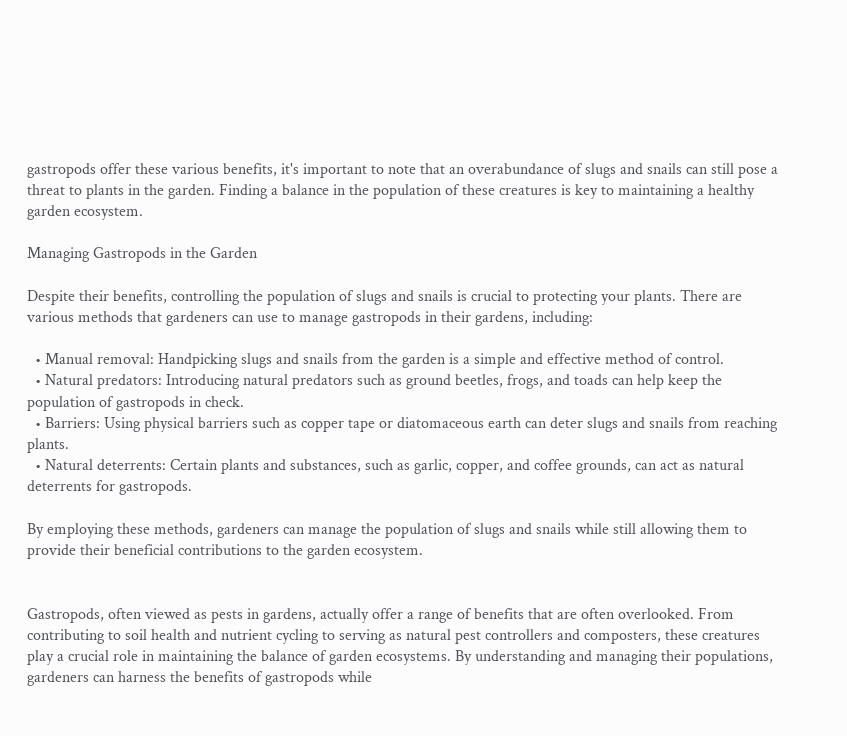gastropods offer these various benefits, it's important to note that an overabundance of slugs and snails can still pose a threat to plants in the garden. Finding a balance in the population of these creatures is key to maintaining a healthy garden ecosystem.

Managing Gastropods in the Garden

Despite their benefits, controlling the population of slugs and snails is crucial to protecting your plants. There are various methods that gardeners can use to manage gastropods in their gardens, including:

  • Manual removal: Handpicking slugs and snails from the garden is a simple and effective method of control.
  • Natural predators: Introducing natural predators such as ground beetles, frogs, and toads can help keep the population of gastropods in check.
  • Barriers: Using physical barriers such as copper tape or diatomaceous earth can deter slugs and snails from reaching plants.
  • Natural deterrents: Certain plants and substances, such as garlic, copper, and coffee grounds, can act as natural deterrents for gastropods.

By employing these methods, gardeners can manage the population of slugs and snails while still allowing them to provide their beneficial contributions to the garden ecosystem.


Gastropods, often viewed as pests in gardens, actually offer a range of benefits that are often overlooked. From contributing to soil health and nutrient cycling to serving as natural pest controllers and composters, these creatures play a crucial role in maintaining the balance of garden ecosystems. By understanding and managing their populations, gardeners can harness the benefits of gastropods while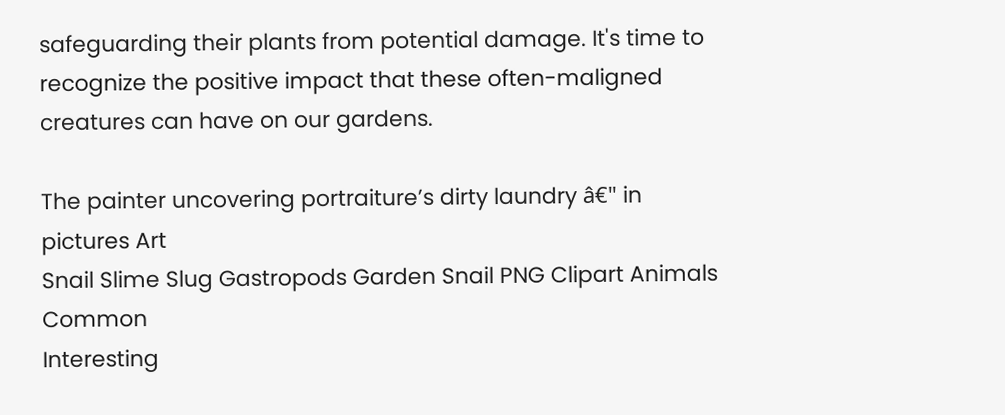safeguarding their plants from potential damage. It's time to recognize the positive impact that these often-maligned creatures can have on our gardens.

The painter uncovering portraiture’s dirty laundry â€" in pictures Art
Snail Slime Slug Gastropods Garden Snail PNG Clipart Animals Common
Interesting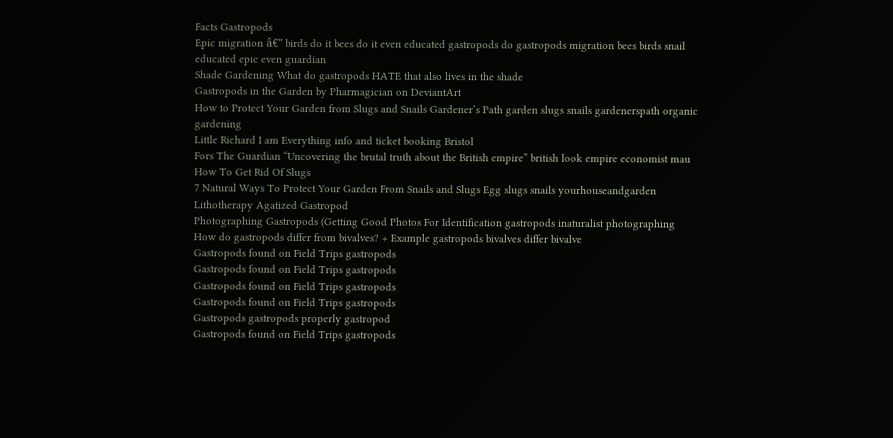Facts Gastropods
Epic migration â€" birds do it bees do it even educated gastropods do gastropods migration bees birds snail educated epic even guardian
Shade Gardening What do gastropods HATE that also lives in the shade
Gastropods in the Garden by Pharmagician on DeviantArt
How to Protect Your Garden from Slugs and Snails Gardener’s Path garden slugs snails gardenerspath organic gardening
Little Richard I am Everything info and ticket booking Bristol
Fors The Guardian “Uncovering the brutal truth about the British empire” british look empire economist mau
How To Get Rid Of Slugs
7 Natural Ways To Protect Your Garden From Snails and Slugs Egg slugs snails yourhouseandgarden
Lithotherapy Agatized Gastropod
Photographing Gastropods (Getting Good Photos For Identification gastropods inaturalist photographing
How do gastropods differ from bivalves? + Example gastropods bivalves differ bivalve
Gastropods found on Field Trips gastropods
Gastropods found on Field Trips gastropods
Gastropods found on Field Trips gastropods
Gastropods found on Field Trips gastropods
Gastropods gastropods properly gastropod
Gastropods found on Field Trips gastropods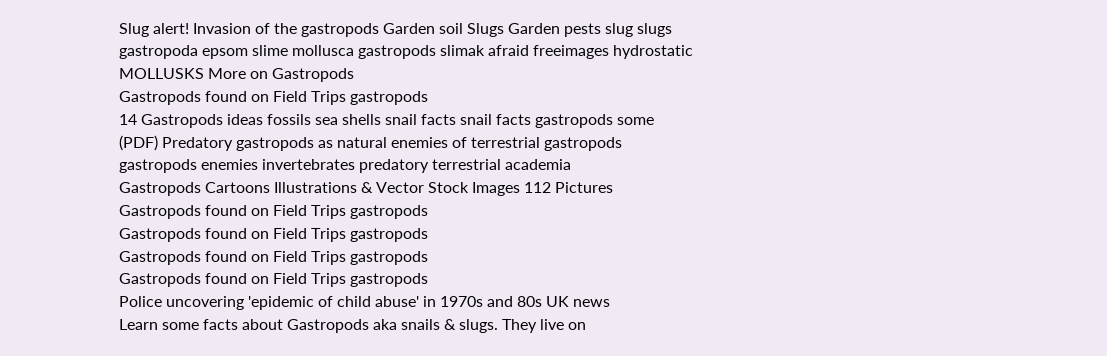Slug alert! Invasion of the gastropods Garden soil Slugs Garden pests slug slugs gastropoda epsom slime mollusca gastropods slimak afraid freeimages hydrostatic
MOLLUSKS More on Gastropods
Gastropods found on Field Trips gastropods
14 Gastropods ideas fossils sea shells snail facts snail facts gastropods some
(PDF) Predatory gastropods as natural enemies of terrestrial gastropods gastropods enemies invertebrates predatory terrestrial academia
Gastropods Cartoons Illustrations & Vector Stock Images 112 Pictures
Gastropods found on Field Trips gastropods
Gastropods found on Field Trips gastropods
Gastropods found on Field Trips gastropods
Gastropods found on Field Trips gastropods
Police uncovering 'epidemic of child abuse' in 1970s and 80s UK news
Learn some facts about Gastropods aka snails & slugs. They live on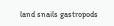land snails gastropods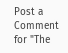Post a Comment for "The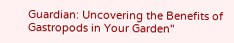Guardian: Uncovering the Benefits of Gastropods in Your Garden"